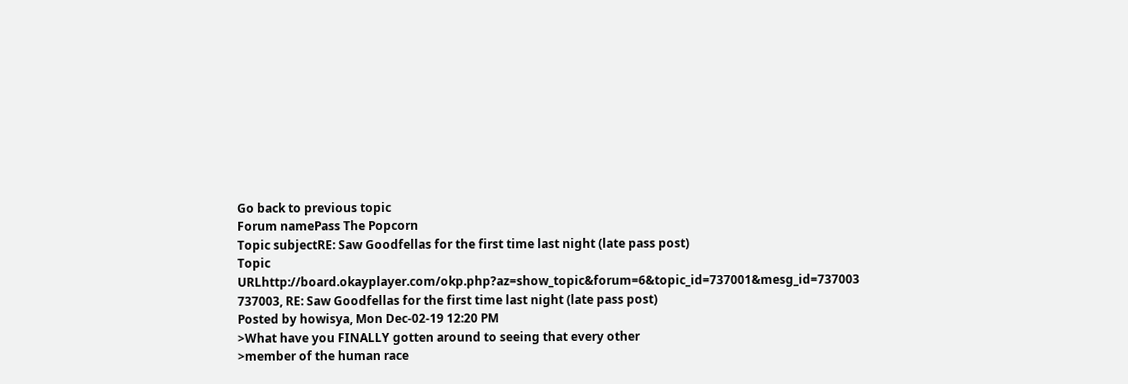Go back to previous topic
Forum namePass The Popcorn
Topic subjectRE: Saw Goodfellas for the first time last night (late pass post)
Topic URLhttp://board.okayplayer.com/okp.php?az=show_topic&forum=6&topic_id=737001&mesg_id=737003
737003, RE: Saw Goodfellas for the first time last night (late pass post)
Posted by howisya, Mon Dec-02-19 12:20 PM
>What have you FINALLY gotten around to seeing that every other
>member of the human race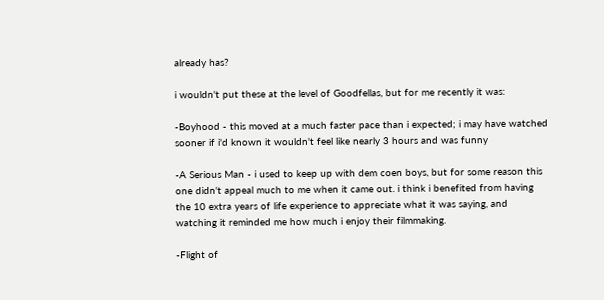already has?

i wouldn't put these at the level of Goodfellas, but for me recently it was:

-Boyhood - this moved at a much faster pace than i expected; i may have watched sooner if i'd known it wouldn't feel like nearly 3 hours and was funny

-A Serious Man - i used to keep up with dem coen boys, but for some reason this one didn't appeal much to me when it came out. i think i benefited from having the 10 extra years of life experience to appreciate what it was saying, and watching it reminded me how much i enjoy their filmmaking.

-Flight of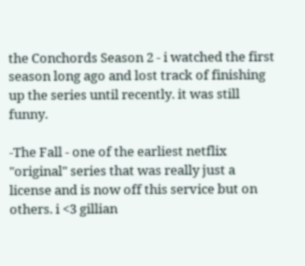the Conchords Season 2 - i watched the first season long ago and lost track of finishing up the series until recently. it was still funny.

-The Fall - one of the earliest netflix "original" series that was really just a license and is now off this service but on others. i <3 gillian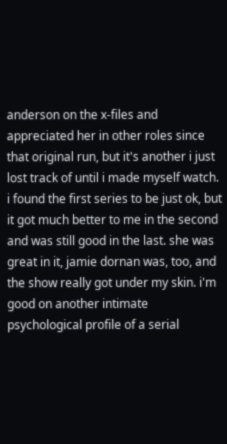anderson on the x-files and appreciated her in other roles since that original run, but it's another i just lost track of until i made myself watch. i found the first series to be just ok, but it got much better to me in the second and was still good in the last. she was great in it, jamie dornan was, too, and the show really got under my skin. i'm good on another intimate psychological profile of a serial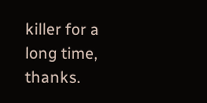killer for a long time, thanks.